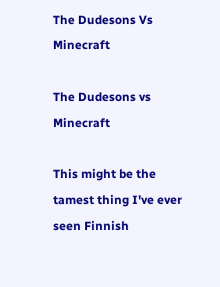The Dudesons Vs Minecraft

The Dudesons vs Minecraft

This might be the tamest thing I've ever seen Finnish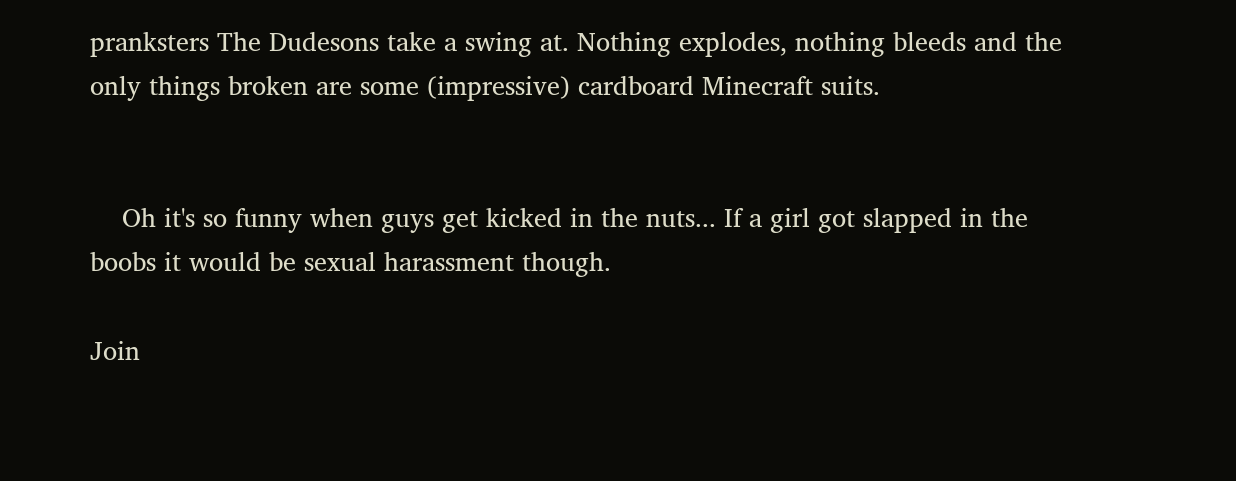pranksters The Dudesons take a swing at. Nothing explodes, nothing bleeds and the only things broken are some (impressive) cardboard Minecraft suits.


    Oh it's so funny when guys get kicked in the nuts... If a girl got slapped in the boobs it would be sexual harassment though.

Join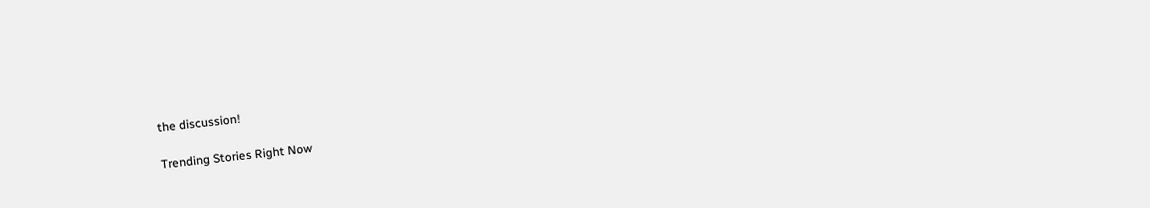the discussion!

Trending Stories Right Now